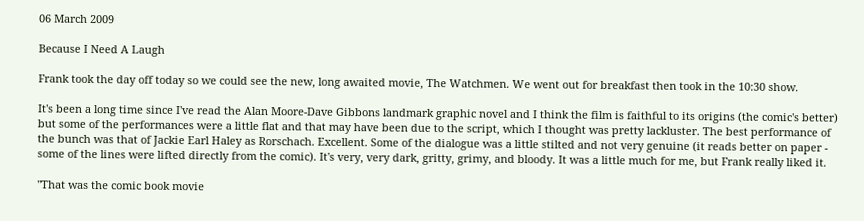06 March 2009

Because I Need A Laugh

Frank took the day off today so we could see the new, long awaited movie, The Watchmen. We went out for breakfast then took in the 10:30 show.

It's been a long time since I've read the Alan Moore-Dave Gibbons landmark graphic novel and I think the film is faithful to its origins (the comic's better) but some of the performances were a little flat and that may have been due to the script, which I thought was pretty lackluster. The best performance of the bunch was that of Jackie Earl Haley as Rorschach. Excellent. Some of the dialogue was a little stilted and not very genuine (it reads better on paper - some of the lines were lifted directly from the comic). It's very, very dark, gritty, grimy, and bloody. It was a little much for me, but Frank really liked it.

"That was the comic book movie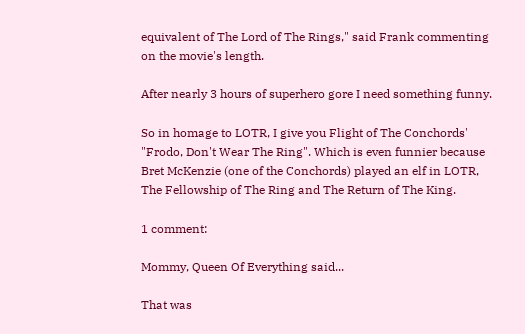equivalent of The Lord of The Rings," said Frank commenting on the movie's length.

After nearly 3 hours of superhero gore I need something funny.

So in homage to LOTR, I give you Flight of The Conchords' "Frodo, Don't Wear The Ring". Which is even funnier because Bret McKenzie (one of the Conchords) played an elf in LOTR, The Fellowship of The Ring and The Return of The King.

1 comment:

Mommy, Queen Of Everything said...

That was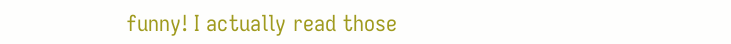funny! I actually read those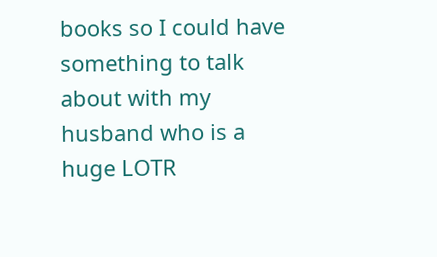books so I could have something to talk about with my husband who is a huge LOTR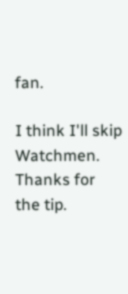fan.

I think I'll skip Watchmen. Thanks for the tip.